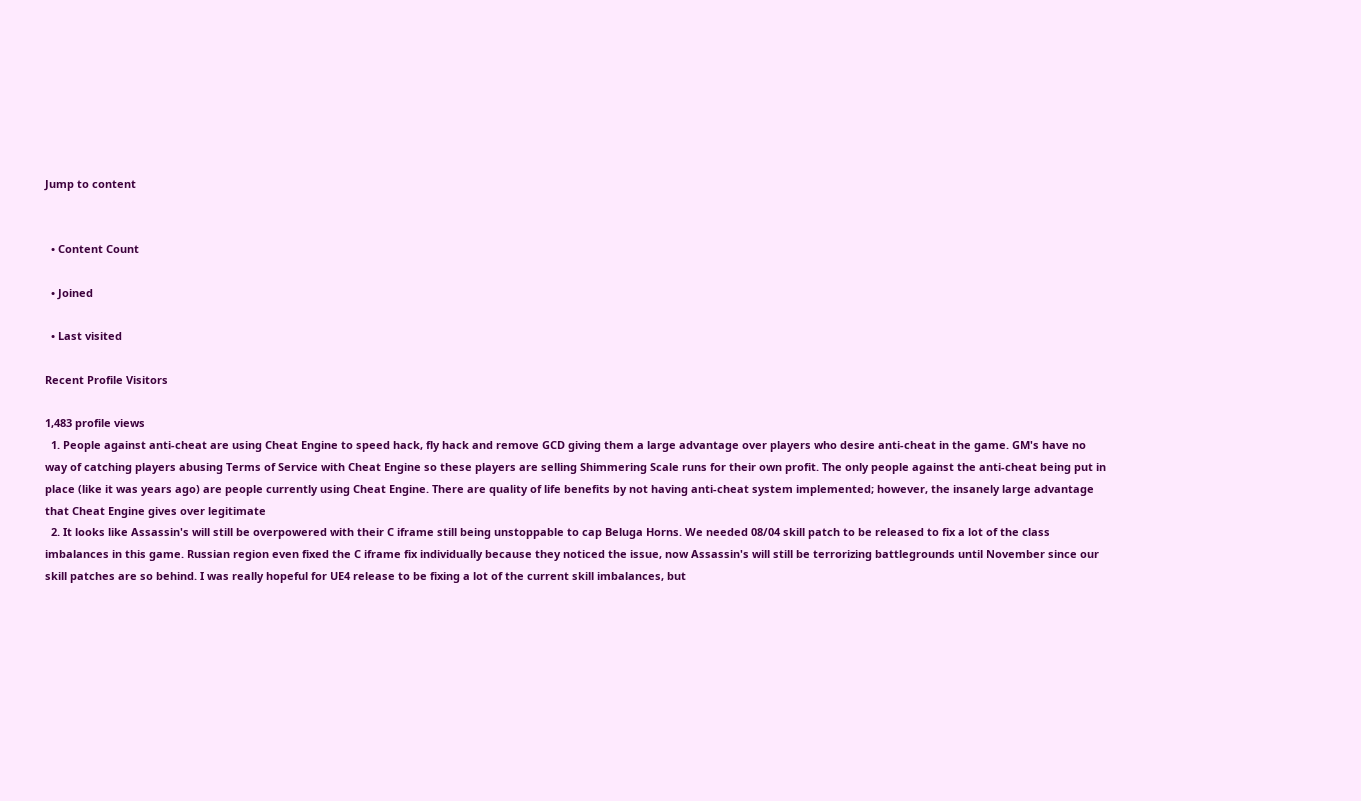Jump to content


  • Content Count

  • Joined

  • Last visited

Recent Profile Visitors

1,483 profile views
  1. People against anti-cheat are using Cheat Engine to speed hack, fly hack and remove GCD giving them a large advantage over players who desire anti-cheat in the game. GM's have no way of catching players abusing Terms of Service with Cheat Engine so these players are selling Shimmering Scale runs for their own profit. The only people against the anti-cheat being put in place (like it was years ago) are people currently using Cheat Engine. There are quality of life benefits by not having anti-cheat system implemented; however, the insanely large advantage that Cheat Engine gives over legitimate
  2. It looks like Assassin's will still be overpowered with their C iframe still being unstoppable to cap Beluga Horns. We needed 08/04 skill patch to be released to fix a lot of the class imbalances in this game. Russian region even fixed the C iframe fix individually because they noticed the issue, now Assassin's will still be terrorizing battlegrounds until November since our skill patches are so behind. I was really hopeful for UE4 release to be fixing a lot of the current skill imbalances, but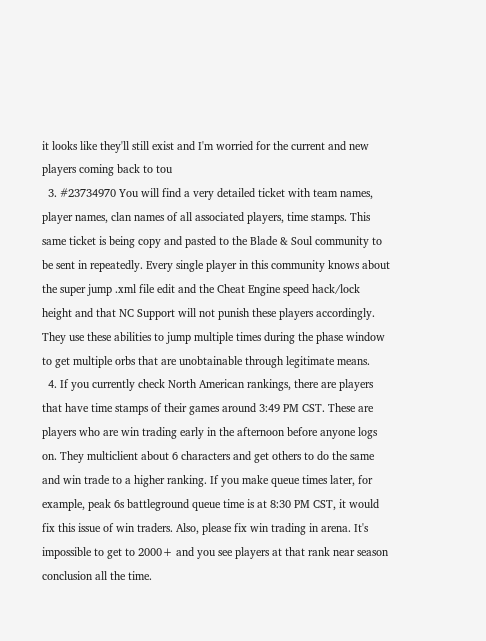it looks like they'll still exist and I'm worried for the current and new players coming back to tou
  3. #23734970 You will find a very detailed ticket with team names, player names, clan names of all associated players, time stamps. This same ticket is being copy and pasted to the Blade & Soul community to be sent in repeatedly. Every single player in this community knows about the super jump .xml file edit and the Cheat Engine speed hack/lock height and that NC Support will not punish these players accordingly. They use these abilities to jump multiple times during the phase window to get multiple orbs that are unobtainable through legitimate means.
  4. If you currently check North American rankings, there are players that have time stamps of their games around 3:49 PM CST. These are players who are win trading early in the afternoon before anyone logs on. They multiclient about 6 characters and get others to do the same and win trade to a higher ranking. If you make queue times later, for example, peak 6s battleground queue time is at 8:30 PM CST, it would fix this issue of win traders. Also, please fix win trading in arena. It's impossible to get to 2000+ and you see players at that rank near season conclusion all the time.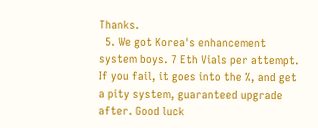Thanks.
  5. We got Korea's enhancement system boys. 7 Eth Vials per attempt. If you fail, it goes into the %, and get a pity system, guaranteed upgrade after. Good luck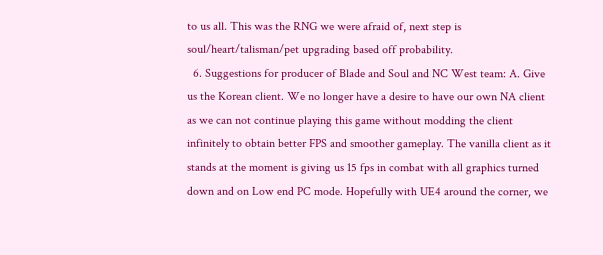to us all. This was the RNG we were afraid of, next step is soul/heart/talisman/pet upgrading based off probability.
  6. Suggestions for producer of Blade and Soul and NC West team: A. Give us the Korean client. We no longer have a desire to have our own NA client as we can not continue playing this game without modding the client infinitely to obtain better FPS and smoother gameplay. The vanilla client as it stands at the moment is giving us 15 fps in combat with all graphics turned down and on Low end PC mode. Hopefully with UE4 around the corner, we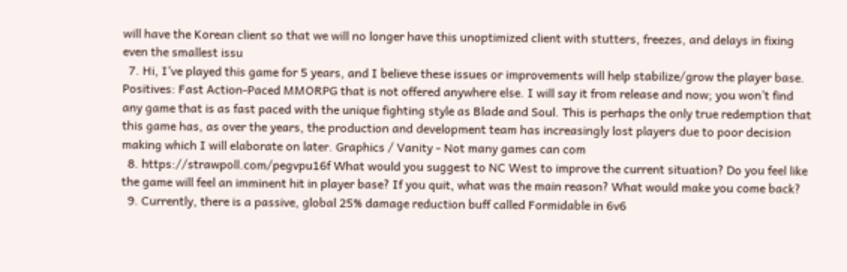will have the Korean client so that we will no longer have this unoptimized client with stutters, freezes, and delays in fixing even the smallest issu
  7. Hi, I’ve played this game for 5 years, and I believe these issues or improvements will help stabilize/grow the player base. Positives: Fast Action-Paced MMORPG that is not offered anywhere else. I will say it from release and now; you won’t find any game that is as fast paced with the unique fighting style as Blade and Soul. This is perhaps the only true redemption that this game has, as over the years, the production and development team has increasingly lost players due to poor decision making which I will elaborate on later. Graphics / Vanity - Not many games can com
  8. https://strawpoll.com/pegvpu16f What would you suggest to NC West to improve the current situation? Do you feel like the game will feel an imminent hit in player base? If you quit, what was the main reason? What would make you come back?
  9. Currently, there is a passive, global 25% damage reduction buff called Formidable in 6v6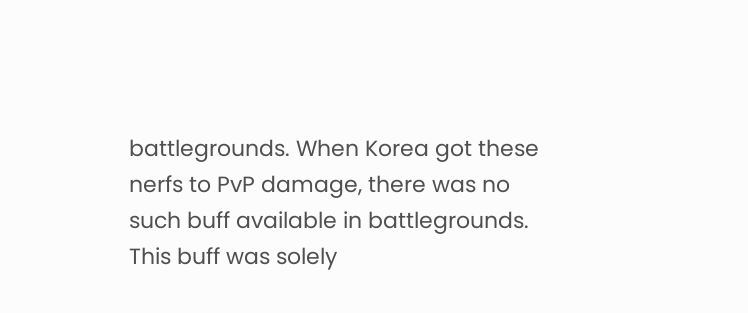battlegrounds. When Korea got these nerfs to PvP damage, there was no such buff available in battlegrounds. This buff was solely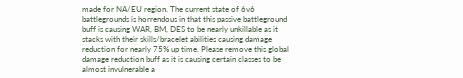made for NA/EU region. The current state of 6v6 battlegrounds is horrendous in that this passive battleground buff is causing WAR, BM, DES to be nearly unkillable as it stacks with their skills/bracelet abilities causing damage reduction for nearly 75% up time. Please remove this global damage reduction buff as it is causing certain classes to be almost invulnerable a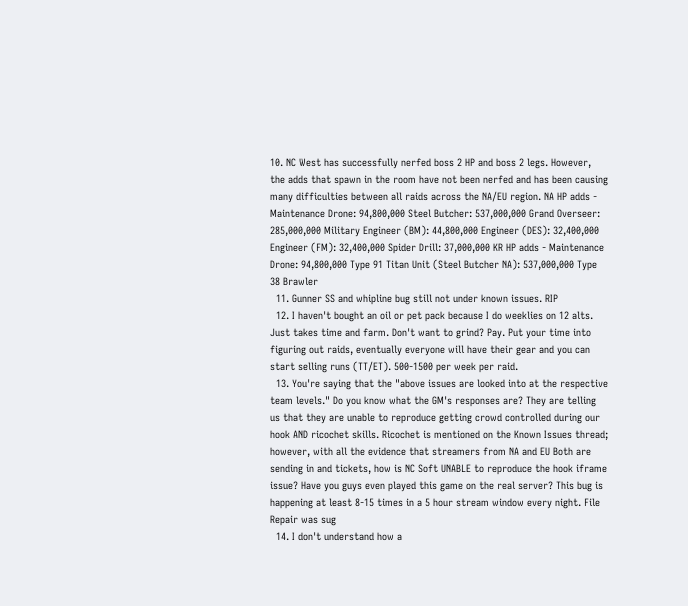10. NC West has successfully nerfed boss 2 HP and boss 2 legs. However, the adds that spawn in the room have not been nerfed and has been causing many difficulties between all raids across the NA/EU region. NA HP adds - Maintenance Drone: 94,800,000 Steel Butcher: 537,000,000 Grand Overseer: 285,000,000 Military Engineer (BM): 44,800,000 Engineer (DES): 32,400,000 Engineer (FM): 32,400,000 Spider Drill: 37,000,000 KR HP adds - Maintenance Drone: 94,800,000 Type 91 Titan Unit (Steel Butcher NA): 537,000,000 Type 38 Brawler
  11. Gunner SS and whipline bug still not under known issues. RIP
  12. I haven't bought an oil or pet pack because I do weeklies on 12 alts. Just takes time and farm. Don't want to grind? Pay. Put your time into figuring out raids, eventually everyone will have their gear and you can start selling runs (TT/ET). 500-1500 per week per raid.
  13. You're saying that the "above issues are looked into at the respective team levels." Do you know what the GM's responses are? They are telling us that they are unable to reproduce getting crowd controlled during our hook AND ricochet skills. Ricochet is mentioned on the Known Issues thread; however, with all the evidence that streamers from NA and EU Both are sending in and tickets, how is NC Soft UNABLE to reproduce the hook iframe issue? Have you guys even played this game on the real server? This bug is happening at least 8-15 times in a 5 hour stream window every night. File Repair was sug
  14. I don't understand how a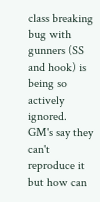class breaking bug with gunners (SS and hook) is being so actively ignored. GM's say they can't reproduce it but how can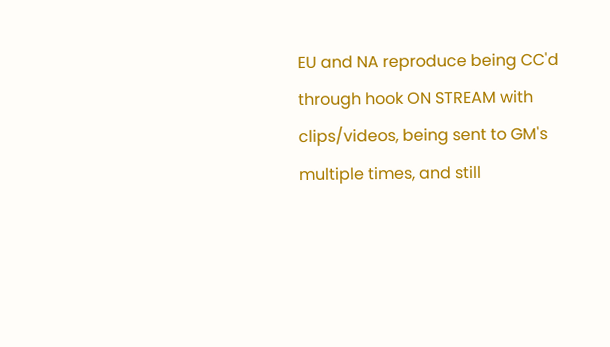EU and NA reproduce being CC'd through hook ON STREAM with clips/videos, being sent to GM's multiple times, and still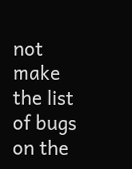not make the list of bugs on the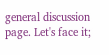general discussion page. Let's face it;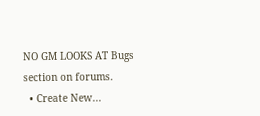NO GM LOOKS AT Bugs section on forums.
  • Create New...